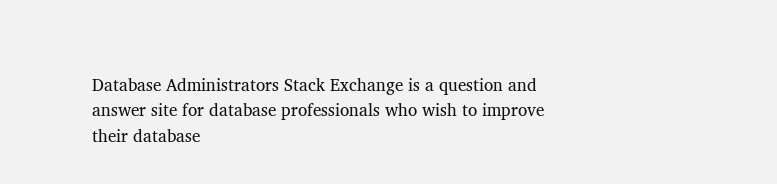Database Administrators Stack Exchange is a question and answer site for database professionals who wish to improve their database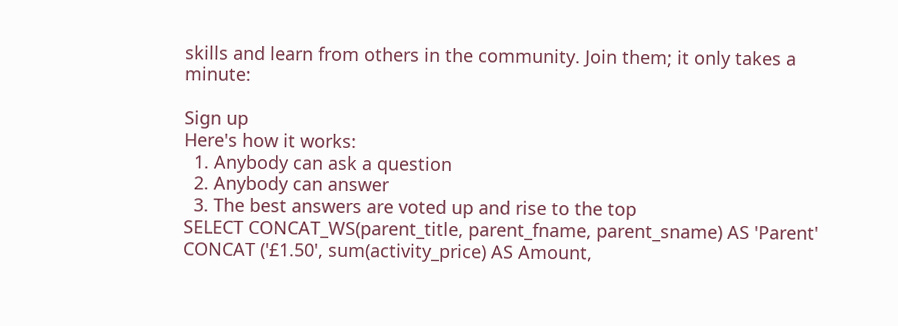skills and learn from others in the community. Join them; it only takes a minute:

Sign up
Here's how it works:
  1. Anybody can ask a question
  2. Anybody can answer
  3. The best answers are voted up and rise to the top
SELECT CONCAT_WS(parent_title, parent_fname, parent_sname) AS 'Parent'
CONCAT ('£1.50', sum(activity_price) AS Amount,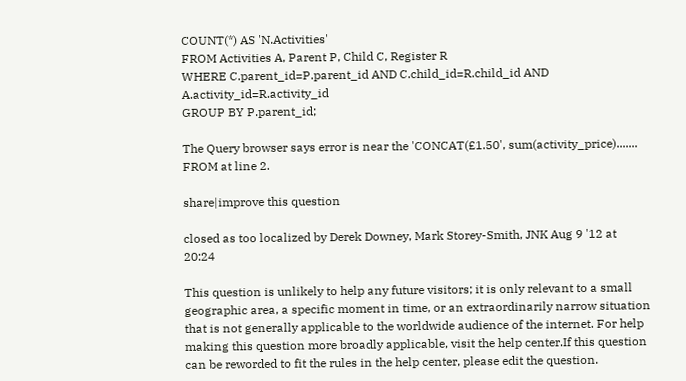COUNT(*) AS 'N.Activities'
FROM Activities A, Parent P, Child C, Register R
WHERE C.parent_id=P.parent_id AND C.child_id=R.child_id AND A.activity_id=R.activity_id
GROUP BY P.parent_id;

The Query browser says error is near the 'CONCAT(£1.50', sum(activity_price)....... FROM at line 2.

share|improve this question

closed as too localized by Derek Downey, Mark Storey-Smith, JNK Aug 9 '12 at 20:24

This question is unlikely to help any future visitors; it is only relevant to a small geographic area, a specific moment in time, or an extraordinarily narrow situation that is not generally applicable to the worldwide audience of the internet. For help making this question more broadly applicable, visit the help center.If this question can be reworded to fit the rules in the help center, please edit the question.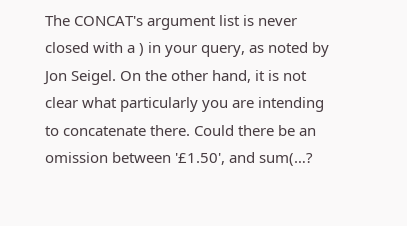The CONCAT's argument list is never closed with a ) in your query, as noted by Jon Seigel. On the other hand, it is not clear what particularly you are intending to concatenate there. Could there be an omission between '£1.50', and sum(…?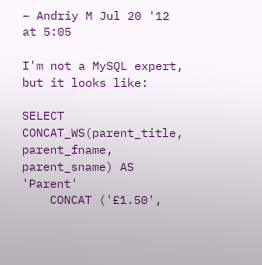– Andriy M Jul 20 '12 at 5:05

I'm not a MySQL expert, but it looks like:

SELECT CONCAT_WS(parent_title, parent_fname, parent_sname) AS 'Parent'
    CONCAT ('£1.50',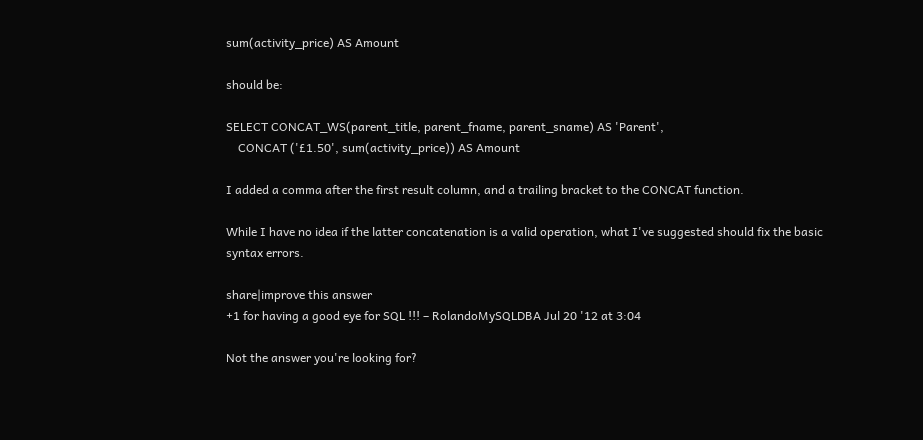sum(activity_price) AS Amount

should be:

SELECT CONCAT_WS(parent_title, parent_fname, parent_sname) AS 'Parent',
    CONCAT ('£1.50', sum(activity_price)) AS Amount

I added a comma after the first result column, and a trailing bracket to the CONCAT function.

While I have no idea if the latter concatenation is a valid operation, what I've suggested should fix the basic syntax errors.

share|improve this answer
+1 for having a good eye for SQL !!! – RolandoMySQLDBA Jul 20 '12 at 3:04

Not the answer you're looking for?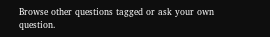Browse other questions tagged or ask your own question.